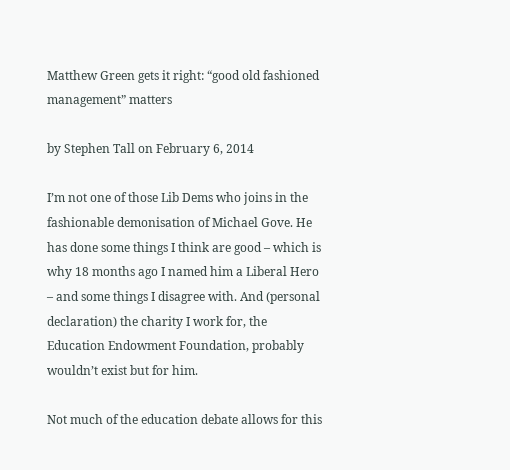Matthew Green gets it right: “good old fashioned management” matters

by Stephen Tall on February 6, 2014

I’m not one of those Lib Dems who joins in the fashionable demonisation of Michael Gove. He has done some things I think are good – which is why 18 months ago I named him a Liberal Hero – and some things I disagree with. And (personal declaration) the charity I work for, the Education Endowment Foundation, probably wouldn’t exist but for him.

Not much of the education debate allows for this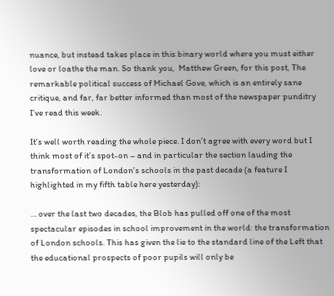nuance, but instead takes place in this binary world where you must either love or loathe the man. So thank you,  Matthew Green, for this post, The remarkable political success of Michael Gove, which is an entirely sane critique, and far, far better informed than most of the newspaper punditry I’ve read this week.

It’s well worth reading the whole piece. I don’t agree with every word but I think most of it’s spot-on – and in particular the section lauding the transformation of London’s schools in the past decade (a feature I highlighted in my fifth table here yesterday):

… over the last two decades, the Blob has pulled off one of the most spectacular episodes in school improvement in the world: the transformation of London schools. This has given the lie to the standard line of the Left that the educational prospects of poor pupils will only be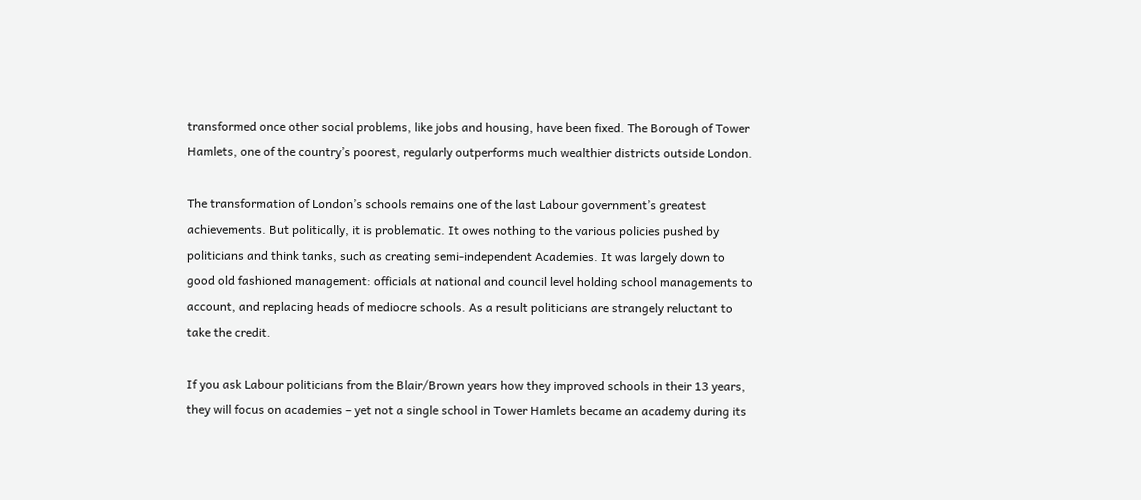transformed once other social problems, like jobs and housing, have been fixed. The Borough of Tower Hamlets, one of the country’s poorest, regularly outperforms much wealthier districts outside London.

The transformation of London’s schools remains one of the last Labour government’s greatest achievements. But politically, it is problematic. It owes nothing to the various policies pushed by politicians and think tanks, such as creating semi-independent Academies. It was largely down to good old fashioned management: officials at national and council level holding school managements to account, and replacing heads of mediocre schools. As a result politicians are strangely reluctant to take the credit.

If you ask Labour politicians from the Blair/Brown years how they improved schools in their 13 years, they will focus on academies – yet not a single school in Tower Hamlets became an academy during its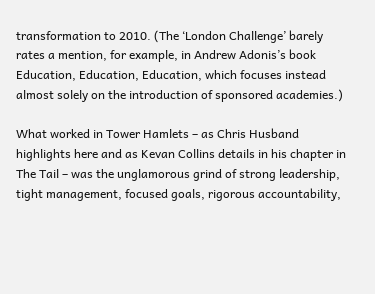transformation to 2010. (The ‘London Challenge’ barely rates a mention, for example, in Andrew Adonis’s book Education, Education, Education, which focuses instead almost solely on the introduction of sponsored academies.)

What worked in Tower Hamlets – as Chris Husband highlights here and as Kevan Collins details in his chapter in The Tail – was the unglamorous grind of strong leadership, tight management, focused goals, rigorous accountability,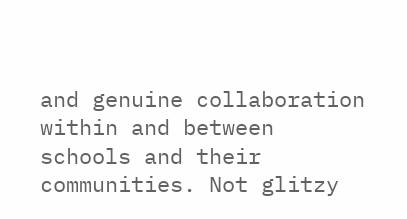and genuine collaboration within and between schools and their communities. Not glitzy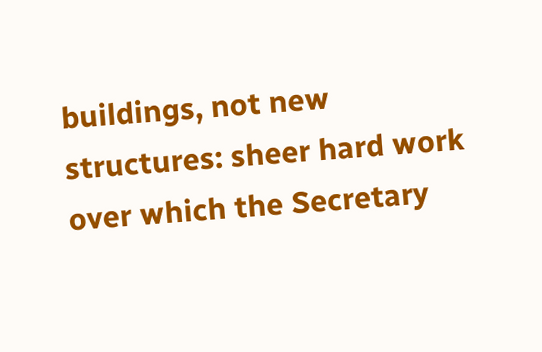buildings, not new structures: sheer hard work over which the Secretary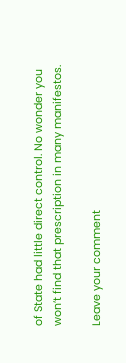of State had little direct control. No wonder you won’t find that prescription in many manifestos.

Leave your comment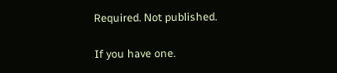Required. Not published.

If you have one.